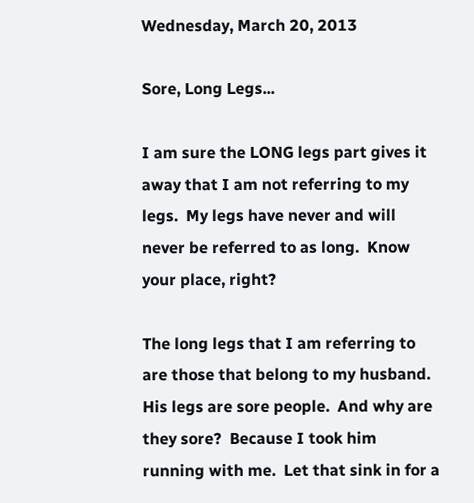Wednesday, March 20, 2013

Sore, Long Legs...

I am sure the LONG legs part gives it away that I am not referring to my legs.  My legs have never and will never be referred to as long.  Know your place, right?

The long legs that I am referring to are those that belong to my husband.  His legs are sore people.  And why are they sore?  Because I took him running with me.  Let that sink in for a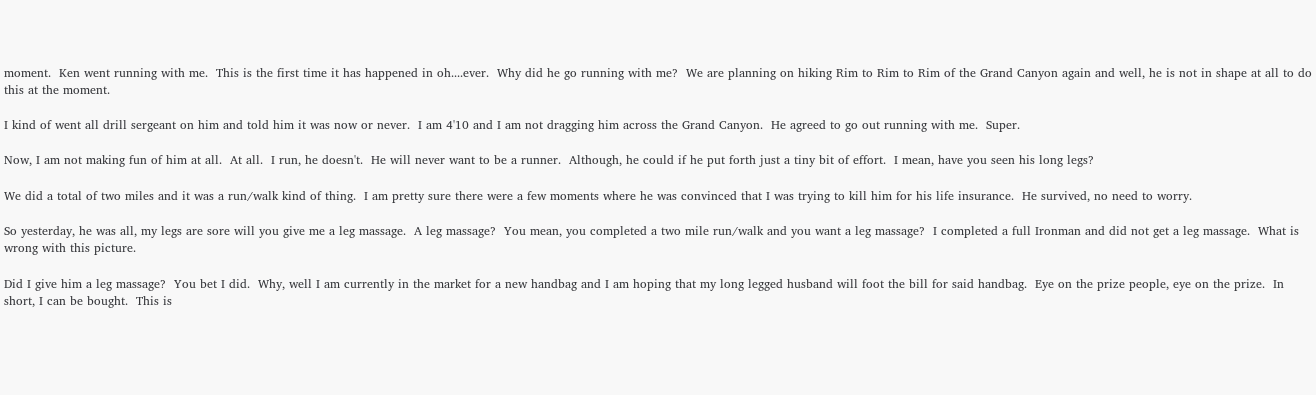moment.  Ken went running with me.  This is the first time it has happened in oh....ever.  Why did he go running with me?  We are planning on hiking Rim to Rim to Rim of the Grand Canyon again and well, he is not in shape at all to do this at the moment.

I kind of went all drill sergeant on him and told him it was now or never.  I am 4'10 and I am not dragging him across the Grand Canyon.  He agreed to go out running with me.  Super.

Now, I am not making fun of him at all.  At all.  I run, he doesn't.  He will never want to be a runner.  Although, he could if he put forth just a tiny bit of effort.  I mean, have you seen his long legs?

We did a total of two miles and it was a run/walk kind of thing.  I am pretty sure there were a few moments where he was convinced that I was trying to kill him for his life insurance.  He survived, no need to worry.

So yesterday, he was all, my legs are sore will you give me a leg massage.  A leg massage?  You mean, you completed a two mile run/walk and you want a leg massage?  I completed a full Ironman and did not get a leg massage.  What is wrong with this picture.

Did I give him a leg massage?  You bet I did.  Why, well I am currently in the market for a new handbag and I am hoping that my long legged husband will foot the bill for said handbag.  Eye on the prize people, eye on the prize.  In short, I can be bought.  This is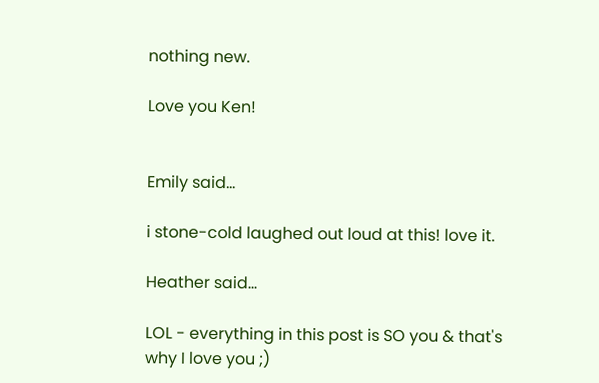nothing new.

Love you Ken!


Emily said...

i stone-cold laughed out loud at this! love it.

Heather said...

LOL - everything in this post is SO you & that's why I love you ;)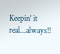Keepin' it real...always!!